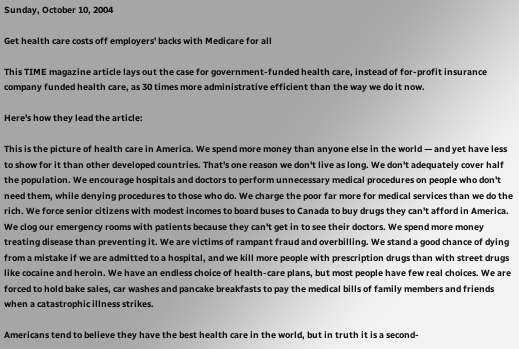Sunday, October 10, 2004

Get health care costs off employers' backs with Medicare for all

This TIME magazine article lays out the case for government-funded health care, instead of for-profit insurance company funded health care, as 30 times more administrative efficient than the way we do it now.

Here's how they lead the article:

This is the picture of health care in America. We spend more money than anyone else in the world — and yet have less to show for it than other developed countries. That's one reason we don't live as long. We don't adequately cover half the population. We encourage hospitals and doctors to perform unnecessary medical procedures on people who don't need them, while denying procedures to those who do. We charge the poor far more for medical services than we do the rich. We force senior citizens with modest incomes to board buses to Canada to buy drugs they can't afford in America. We clog our emergency rooms with patients because they can't get in to see their doctors. We spend more money treating disease than preventing it. We are victims of rampant fraud and overbilling. We stand a good chance of dying from a mistake if we are admitted to a hospital, and we kill more people with prescription drugs than with street drugs like cocaine and heroin. We have an endless choice of health-care plans, but most people have few real choices. We are forced to hold bake sales, car washes and pancake breakfasts to pay the medical bills of family members and friends when a catastrophic illness strikes.

Americans tend to believe they have the best health care in the world, but in truth it is a second-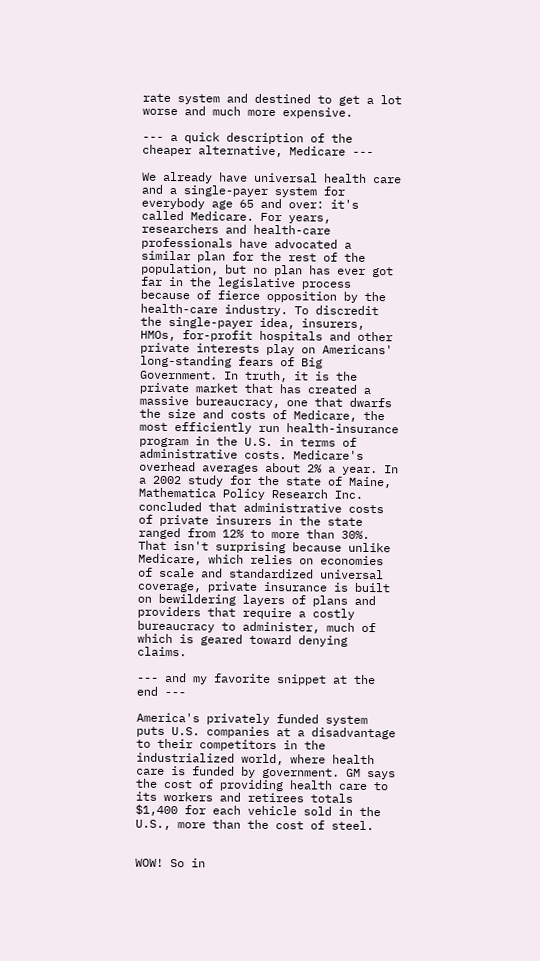rate system and destined to get a lot worse and much more expensive.

--- a quick description of the cheaper alternative, Medicare ---

We already have universal health care and a single-payer system for everybody age 65 and over: it's called Medicare. For years, researchers and health-care professionals have advocated a similar plan for the rest of the population, but no plan has ever got far in the legislative process because of fierce opposition by the health-care industry. To discredit the single-payer idea, insurers, HMOs, for-profit hospitals and other private interests play on Americans' long-standing fears of Big Government. In truth, it is the private market that has created a massive bureaucracy, one that dwarfs the size and costs of Medicare, the most efficiently run health-insurance program in the U.S. in terms of administrative costs. Medicare's overhead averages about 2% a year. In a 2002 study for the state of Maine, Mathematica Policy Research Inc. concluded that administrative costs of private insurers in the state ranged from 12% to more than 30%. That isn't surprising because unlike Medicare, which relies on economies of scale and standardized universal coverage, private insurance is built on bewildering layers of plans and providers that require a costly bureaucracy to administer, much of which is geared toward denying claims.

--- and my favorite snippet at the end ---

America's privately funded system puts U.S. companies at a disadvantage to their competitors in the industrialized world, where health care is funded by government. GM says the cost of providing health care to its workers and retirees totals $1,400 for each vehicle sold in the U.S., more than the cost of steel.


WOW! So in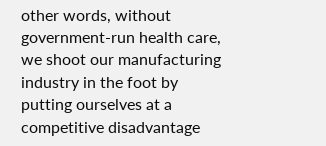other words, without government-run health care, we shoot our manufacturing industry in the foot by putting ourselves at a competitive disadvantage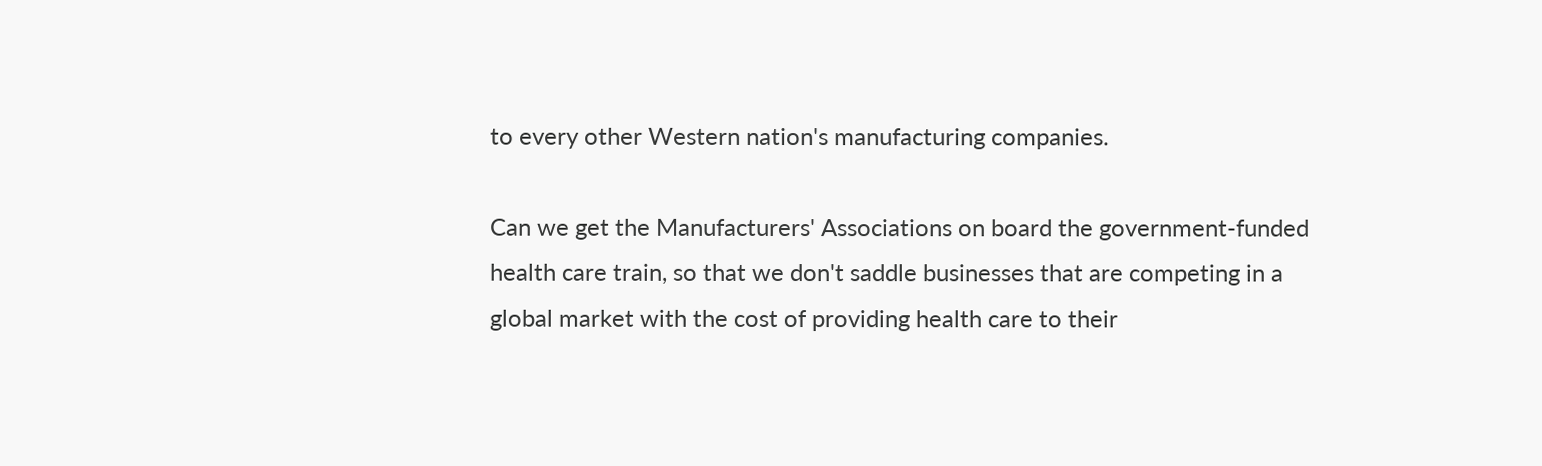to every other Western nation's manufacturing companies.

Can we get the Manufacturers' Associations on board the government-funded health care train, so that we don't saddle businesses that are competing in a global market with the cost of providing health care to their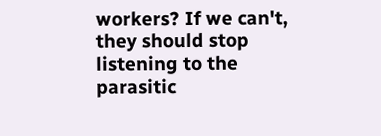workers? If we can't, they should stop listening to the parasitic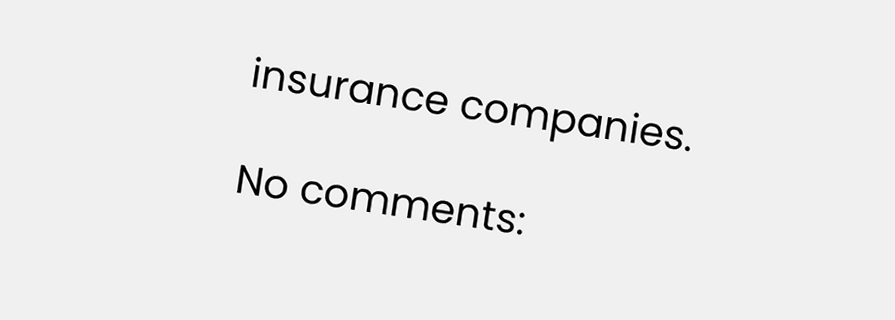insurance companies.

No comments: